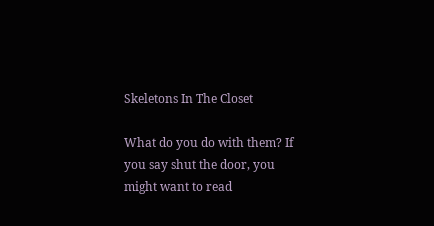Skeletons In The Closet

What do you do with them? If you say shut the door, you might want to read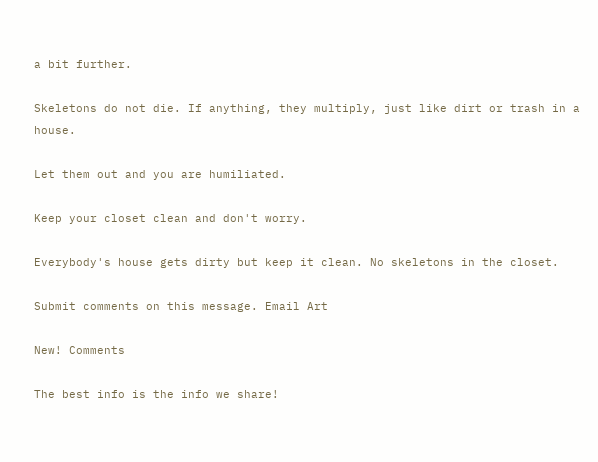a bit further.

Skeletons do not die. If anything, they multiply, just like dirt or trash in a house.

Let them out and you are humiliated.

Keep your closet clean and don't worry.

Everybody's house gets dirty but keep it clean. No skeletons in the closet.

Submit comments on this message. Email Art

New! Comments

The best info is the info we share!